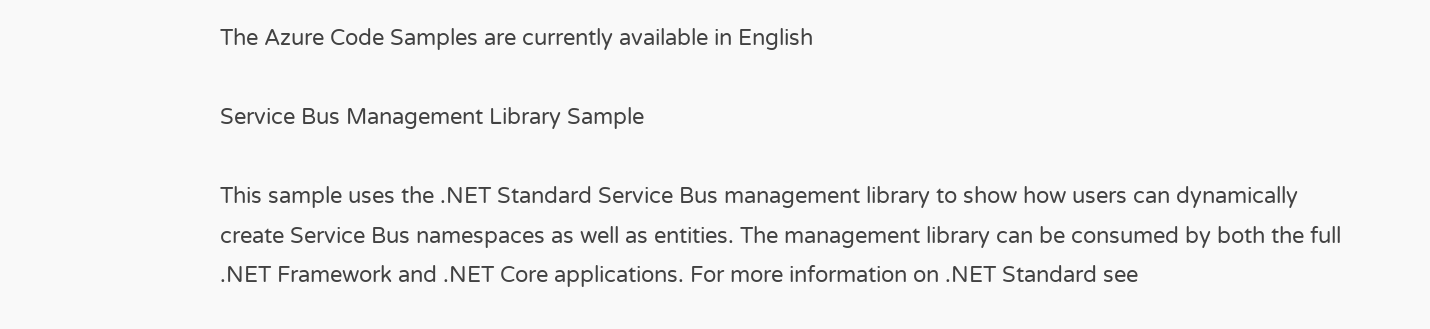The Azure Code Samples are currently available in English

Service Bus Management Library Sample

This sample uses the .NET Standard Service Bus management library to show how users can dynamically create Service Bus namespaces as well as entities. The management library can be consumed by both the full .NET Framework and .NET Core applications. For more information on .NET Standard see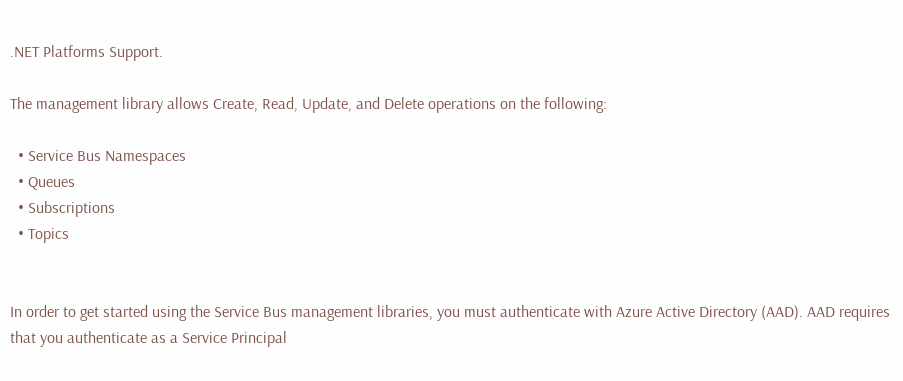.NET Platforms Support.

The management library allows Create, Read, Update, and Delete operations on the following:

  • Service Bus Namespaces
  • Queues
  • Subscriptions
  • Topics


In order to get started using the Service Bus management libraries, you must authenticate with Azure Active Directory (AAD). AAD requires that you authenticate as a Service Principal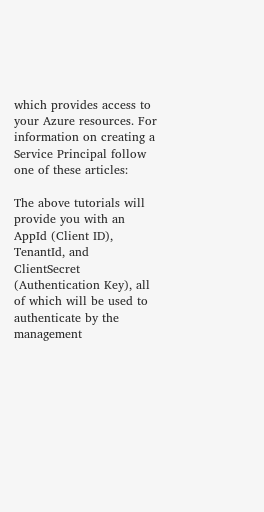which provides access to your Azure resources. For information on creating a Service Principal follow one of these articles:

The above tutorials will provide you with an AppId (Client ID), TenantId, and ClientSecret (Authentication Key), all of which will be used to authenticate by the management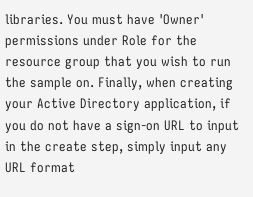libraries. You must have 'Owner' permissions under Role for the resource group that you wish to run the sample on. Finally, when creating your Active Directory application, if you do not have a sign-on URL to input in the create step, simply input any URL format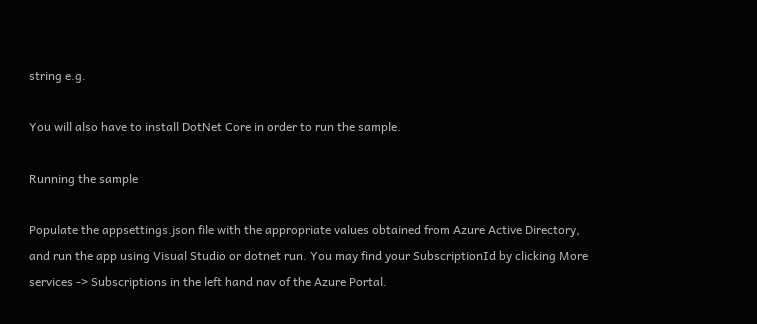string e.g.

You will also have to install DotNet Core in order to run the sample.

Running the sample

Populate the appsettings.json file with the appropriate values obtained from Azure Active Directory, and run the app using Visual Studio or dotnet run. You may find your SubscriptionId by clicking More services -> Subscriptions in the left hand nav of the Azure Portal.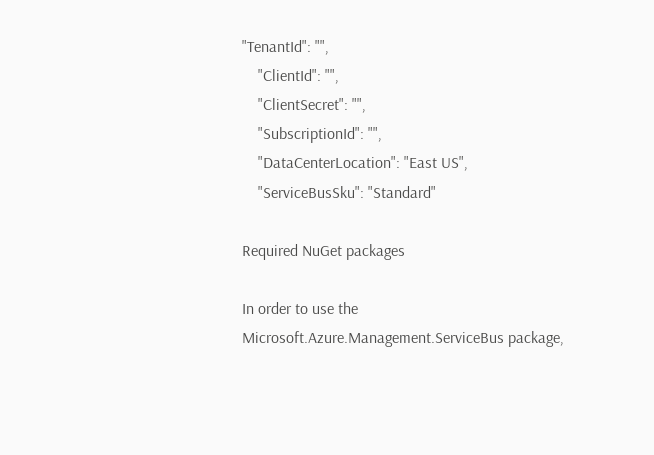"TenantId": "",
    "ClientId": "",
    "ClientSecret": "",
    "SubscriptionId": "",
    "DataCenterLocation": "East US",
    "ServiceBusSku": "Standard"

Required NuGet packages

In order to use the Microsoft.Azure.Management.ServiceBus package,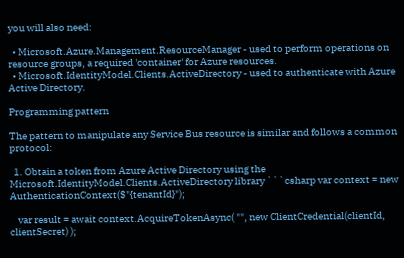you will also need:

  • Microsoft.Azure.Management.ResourceManager - used to perform operations on resource groups, a required 'container' for Azure resources.
  • Microsoft.IdentityModel.Clients.ActiveDirectory - used to authenticate with Azure Active Directory.

Programming pattern

The pattern to manipulate any Service Bus resource is similar and follows a common protocol:

  1. Obtain a token from Azure Active Directory using the Microsoft.IdentityModel.Clients.ActiveDirectory library ```csharp var context = new AuthenticationContext($"{tenantId}");

    var result = await context.AcquireTokenAsync( "", new ClientCredential(clientId, clientSecret) );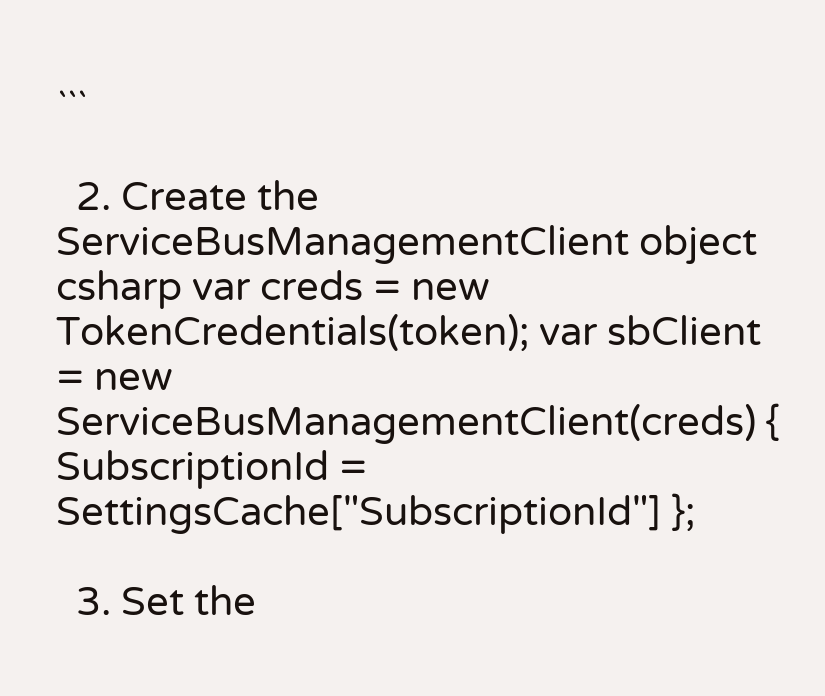```

  2. Create the ServiceBusManagementClient object csharp var creds = new TokenCredentials(token); var sbClient = new ServiceBusManagementClient(creds) { SubscriptionId = SettingsCache["SubscriptionId"] };

  3. Set the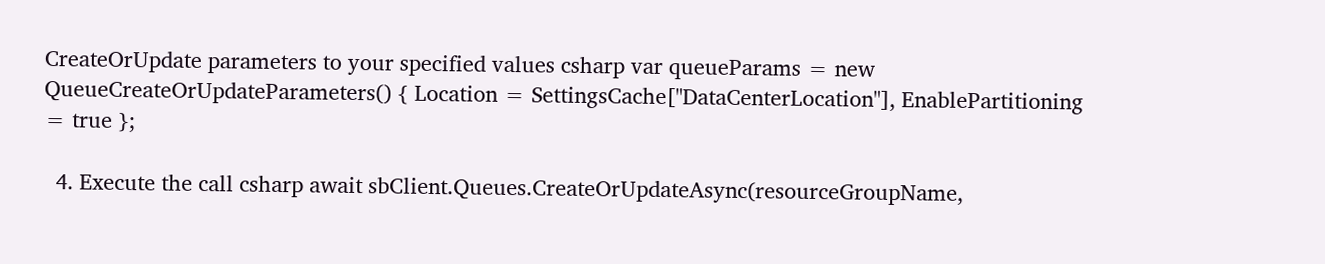CreateOrUpdate parameters to your specified values csharp var queueParams = new QueueCreateOrUpdateParameters() { Location = SettingsCache["DataCenterLocation"], EnablePartitioning = true };

  4. Execute the call csharp await sbClient.Queues.CreateOrUpdateAsync(resourceGroupName,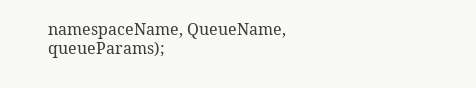namespaceName, QueueName, queueParams);